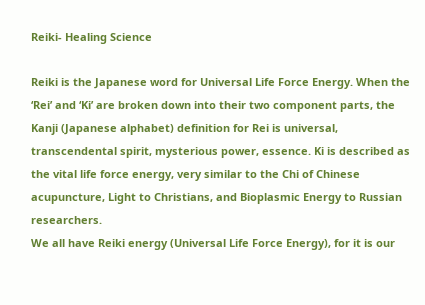Reiki- Healing Science

Reiki is the Japanese word for Universal Life Force Energy. When the ‘Rei’ and ‘Ki’ are broken down into their two component parts, the Kanji (Japanese alphabet) definition for Rei is universal, transcendental spirit, mysterious power, essence. Ki is described as the vital life force energy, very similar to the Chi of Chinese acupuncture, Light to Christians, and Bioplasmic Energy to Russian researchers.
We all have Reiki energy (Universal Life Force Energy), for it is our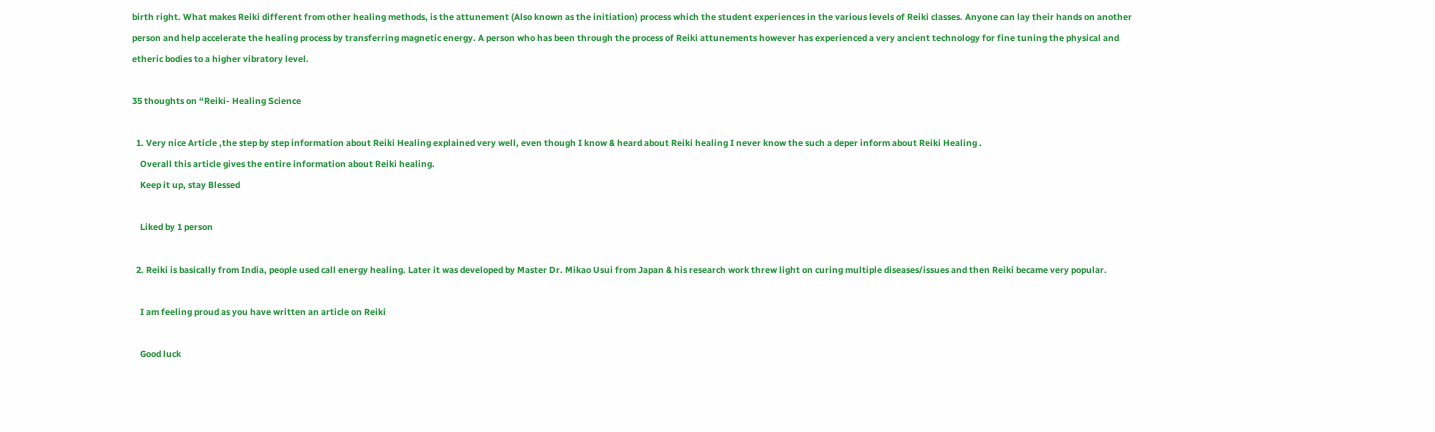birth right. What makes Reiki different from other healing methods, is the attunement (Also known as the initiation) process which the student experiences in the various levels of Reiki classes. Anyone can lay their hands on another person and help accelerate the healing process by transferring magnetic energy. A person who has been through the process of Reiki attunements however has experienced a very ancient technology for fine tuning the physical and etheric bodies to a higher vibratory level.

35 thoughts on “Reiki- Healing Science

  1. Very nice Article ,the step by step information about Reiki Healing explained very well, even though I know & heard about Reiki healing I never know the such a deper inform about Reiki Healing .
    Overall this article gives the entire information about Reiki healing.
    Keep it up, stay Blessed

    Liked by 1 person

  2. Reiki is basically from India, people used call energy healing. Later it was developed by Master Dr. Mikao Usui from Japan & his research work threw light on curing multiple diseases/issues and then Reiki became very popular.

    I am feeling proud as you have written an article on Reiki

    Good luck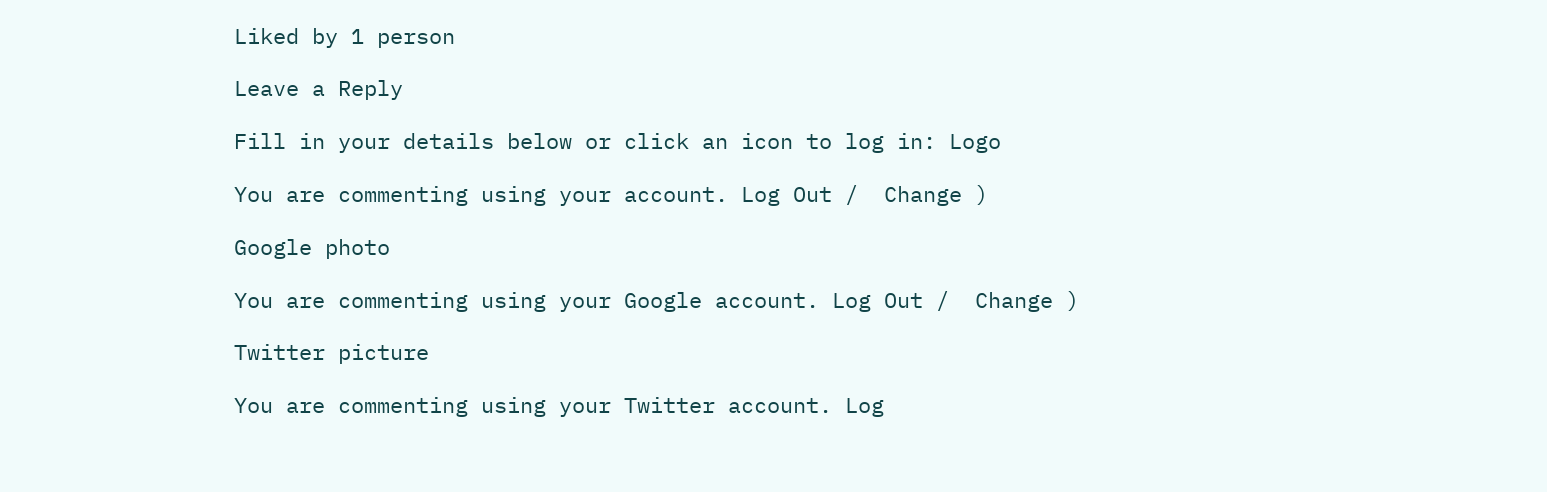Liked by 1 person

Leave a Reply

Fill in your details below or click an icon to log in: Logo

You are commenting using your account. Log Out /  Change )

Google photo

You are commenting using your Google account. Log Out /  Change )

Twitter picture

You are commenting using your Twitter account. Log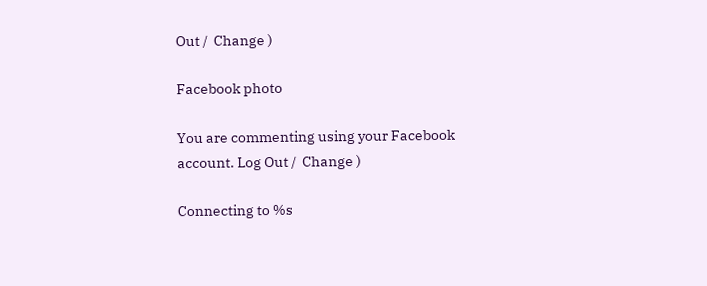Out /  Change )

Facebook photo

You are commenting using your Facebook account. Log Out /  Change )

Connecting to %s